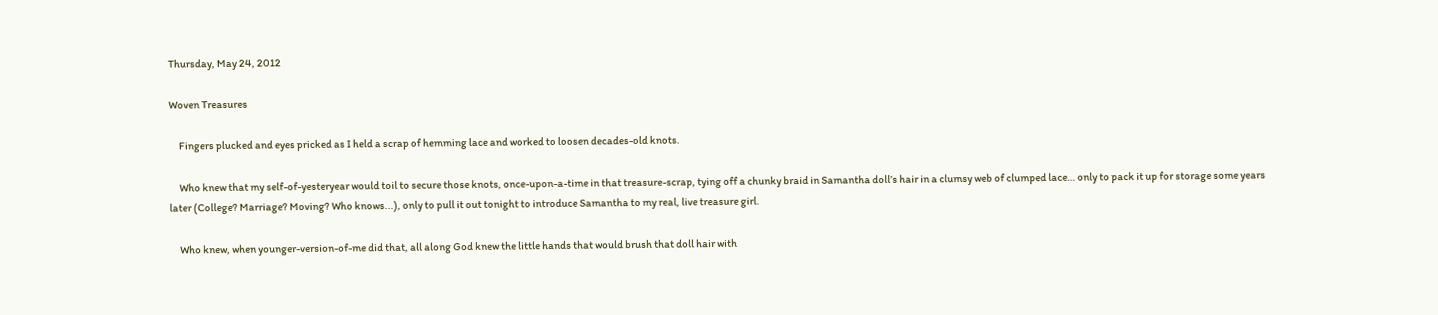Thursday, May 24, 2012

Woven Treasures

     Fingers plucked and eyes pricked as I held a scrap of hemming lace and worked to loosen decades-old knots.

     Who knew that my self-of-yesteryear would toil to secure those knots, once-upon-a-time in that treasure-scrap, tying off a chunky braid in Samantha doll’s hair in a clumsy web of clumped lace… only to pack it up for storage some years later (College? Marriage? Moving? Who knows...), only to pull it out tonight to introduce Samantha to my real, live treasure girl.

     Who knew, when younger-version-of-me did that, all along God knew the little hands that would brush that doll hair with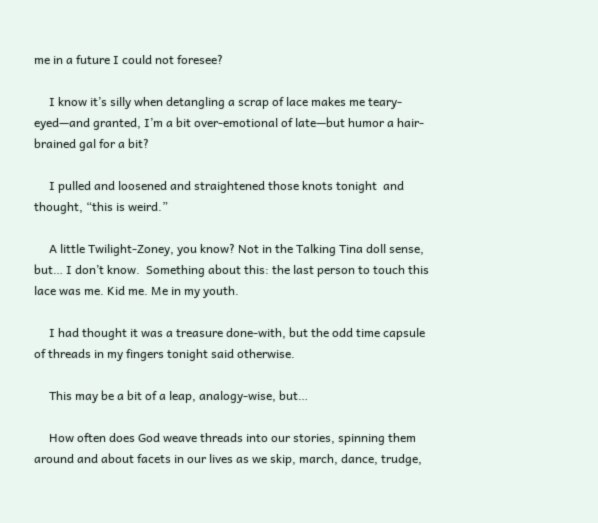me in a future I could not foresee?

     I know it’s silly when detangling a scrap of lace makes me teary-eyed—and granted, I’m a bit over-emotional of late—but humor a hair-brained gal for a bit?

     I pulled and loosened and straightened those knots tonight  and thought, “this is weird.”

     A little Twilight-Zoney, you know? Not in the Talking Tina doll sense, but… I don’t know.  Something about this: the last person to touch this lace was me. Kid me. Me in my youth.

     I had thought it was a treasure done-with, but the odd time capsule of threads in my fingers tonight said otherwise.

     This may be a bit of a leap, analogy-wise, but…

     How often does God weave threads into our stories, spinning them around and about facets in our lives as we skip, march, dance, trudge,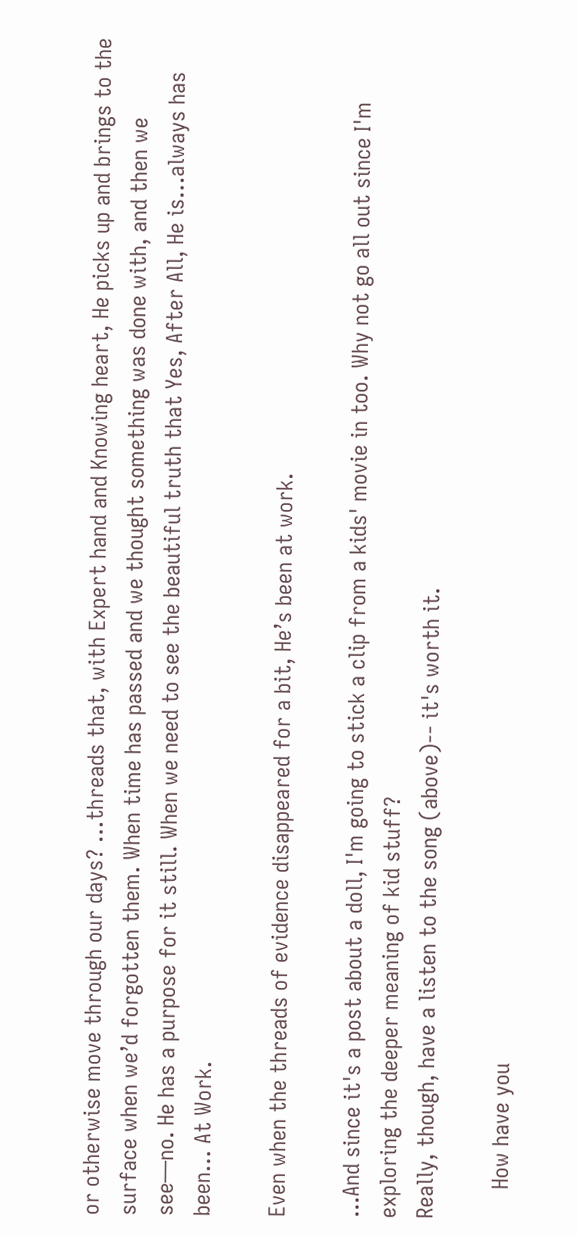or otherwise move through our days? …threads that, with Expert hand and Knowing heart, He picks up and brings to the surface when we’d forgotten them. When time has passed and we thought something was done with, and then we see—no. He has a purpose for it still. When we need to see the beautiful truth that Yes, After All, He is…always has been… At Work.

Even when the threads of evidence disappeared for a bit, He’s been at work.

...And since it's a post about a doll, I'm going to stick a clip from a kids' movie in too. Why not go all out since I'm exploring the deeper meaning of kid stuff?
Really, though, have a listen to the song (above)-- it's worth it.

     How have you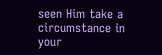seen Him take a circumstance in your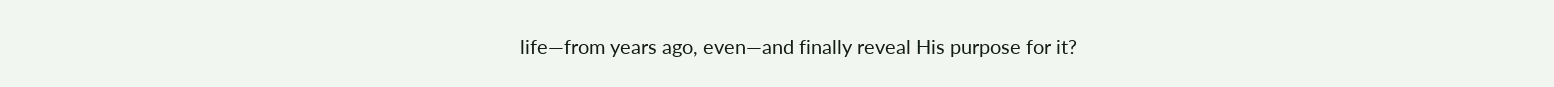life—from years ago, even—and finally reveal His purpose for it?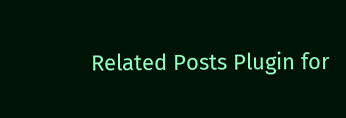Related Posts Plugin for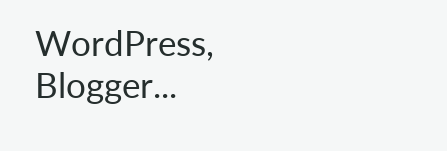WordPress, Blogger...